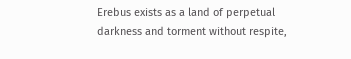Erebus exists as a land of perpetual darkness and torment without respite,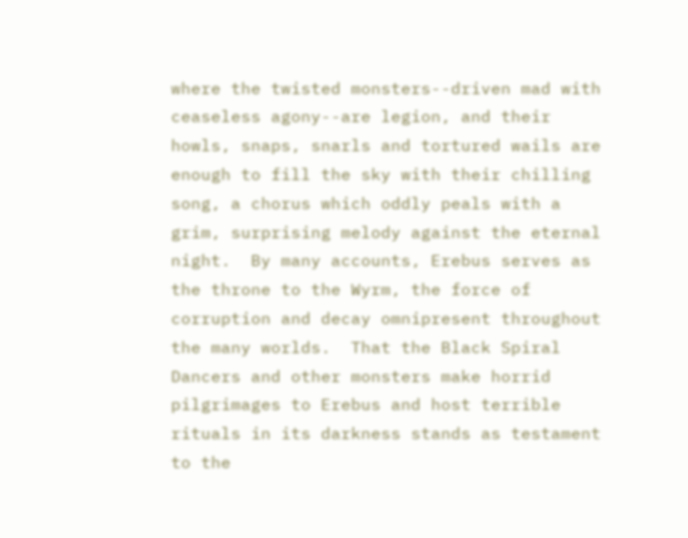where the twisted monsters--driven mad with ceaseless agony--are legion, and their howls, snaps, snarls and tortured wails are enough to fill the sky with their chilling song, a chorus which oddly peals with a grim, surprising melody against the eternal night.  By many accounts, Erebus serves as the throne to the Wyrm, the force of corruption and decay omnipresent throughout the many worlds.  That the Black Spiral Dancers and other monsters make horrid pilgrimages to Erebus and host terrible rituals in its darkness stands as testament to the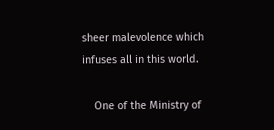sheer malevolence which infuses all in this world.

    One of the Ministry of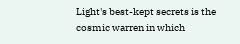Light's best-kept secrets is the cosmic warren in which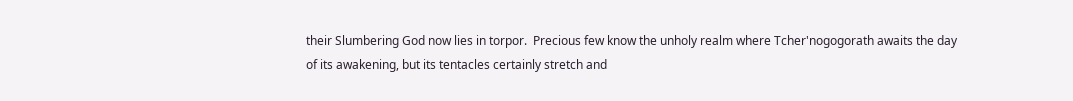their Slumbering God now lies in torpor.  Precious few know the unholy realm where Tcher'nogogorath awaits the day of its awakening, but its tentacles certainly stretch and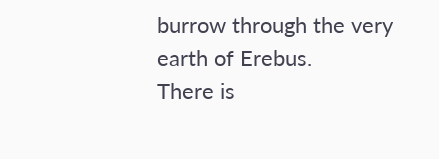burrow through the very earth of Erebus.
There is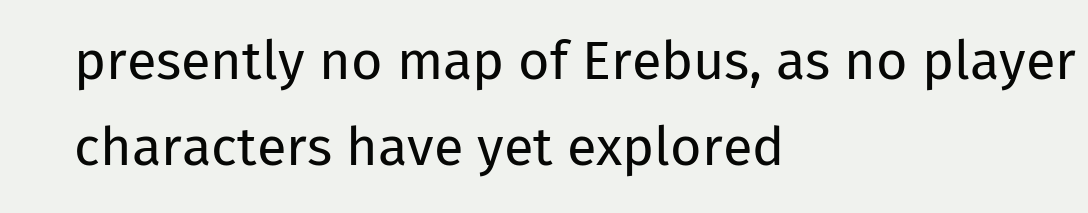presently no map of Erebus, as no player characters have yet explored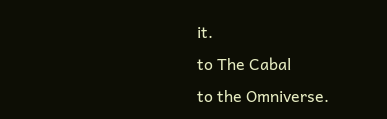it.
to The Cabal
to the Omniverse.